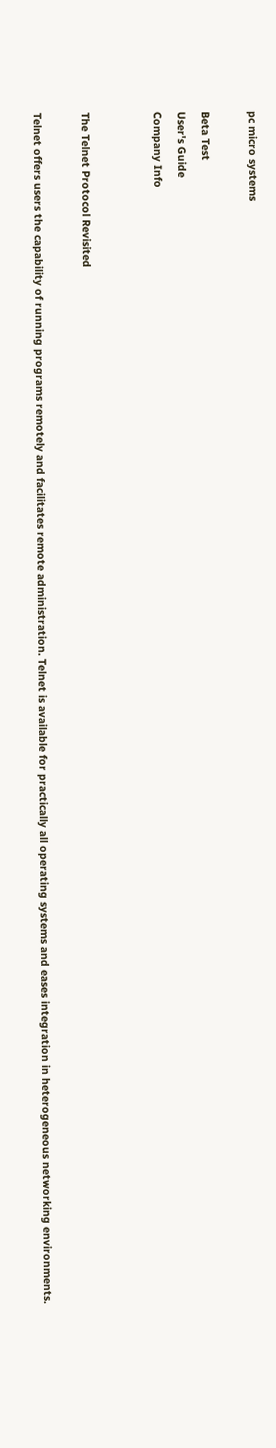pc micro systems

Beta Test
User's Guide
Company Info


The Telnet Protocol Revisited

Telnet offers users the capability of running programs remotely and facilitates remote administration. Telnet is available for practically all operating systems and eases integration in heterogeneous networking environments.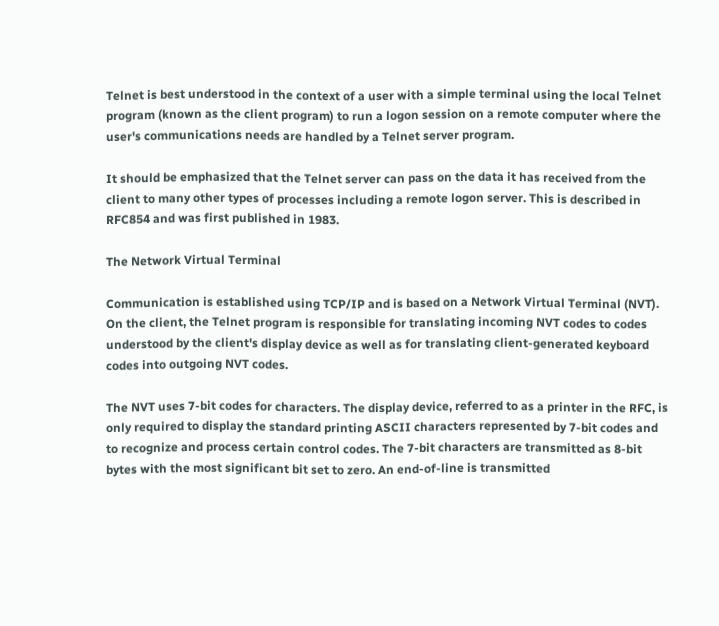Telnet is best understood in the context of a user with a simple terminal using the local Telnet program (known as the client program) to run a logon session on a remote computer where the user's communications needs are handled by a Telnet server program.

It should be emphasized that the Telnet server can pass on the data it has received from the client to many other types of processes including a remote logon server. This is described in RFC854 and was first published in 1983.

The Network Virtual Terminal

Communication is established using TCP/IP and is based on a Network Virtual Terminal (NVT). On the client, the Telnet program is responsible for translating incoming NVT codes to codes understood by the client's display device as well as for translating client-generated keyboard codes into outgoing NVT codes.

The NVT uses 7-bit codes for characters. The display device, referred to as a printer in the RFC, is only required to display the standard printing ASCII characters represented by 7-bit codes and to recognize and process certain control codes. The 7-bit characters are transmitted as 8-bit bytes with the most significant bit set to zero. An end-of-line is transmitted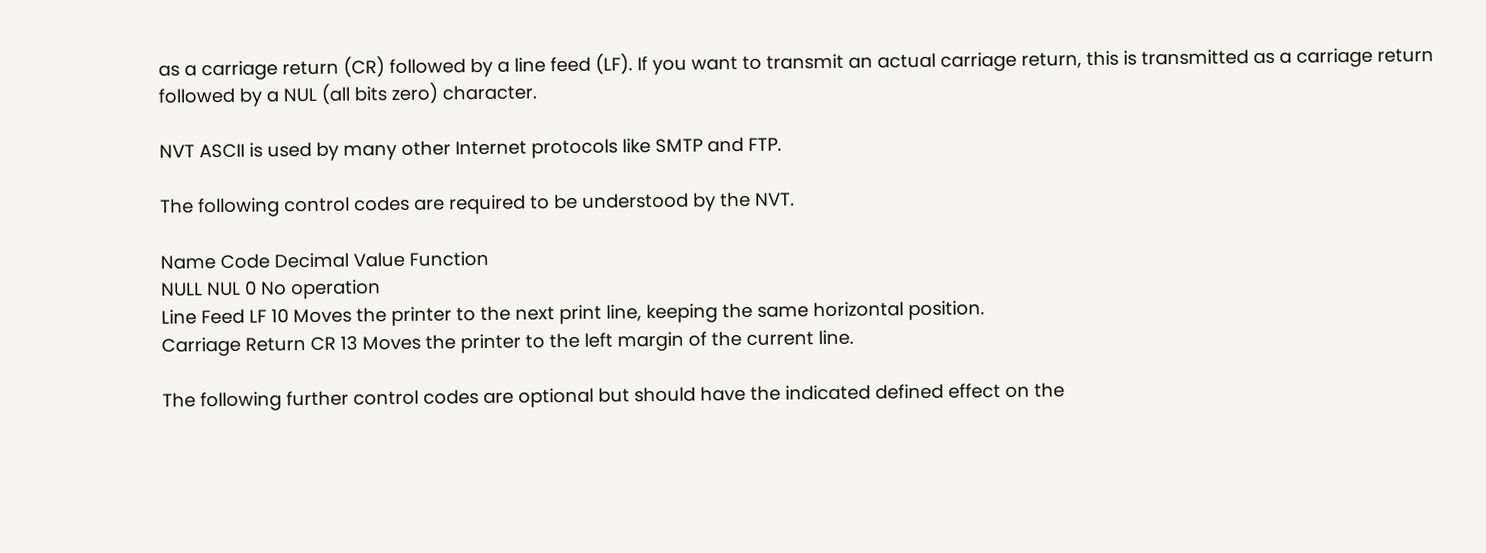as a carriage return (CR) followed by a line feed (LF). If you want to transmit an actual carriage return, this is transmitted as a carriage return followed by a NUL (all bits zero) character.

NVT ASCII is used by many other Internet protocols like SMTP and FTP.

The following control codes are required to be understood by the NVT.

Name Code Decimal Value Function
NULL NUL 0 No operation
Line Feed LF 10 Moves the printer to the next print line, keeping the same horizontal position.
Carriage Return CR 13 Moves the printer to the left margin of the current line.

The following further control codes are optional but should have the indicated defined effect on the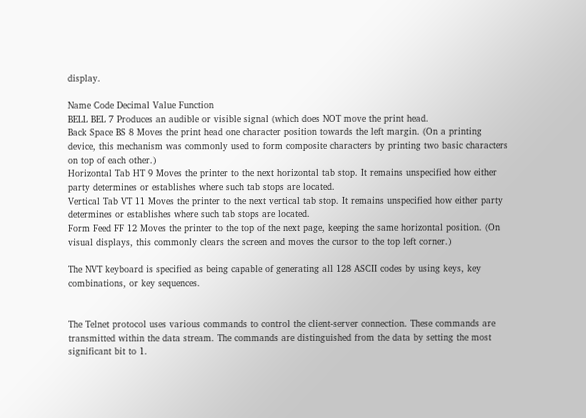display.

Name Code Decimal Value Function
BELL BEL 7 Produces an audible or visible signal (which does NOT move the print head.
Back Space BS 8 Moves the print head one character position towards the left margin. (On a printing device, this mechanism was commonly used to form composite characters by printing two basic characters on top of each other.)
Horizontal Tab HT 9 Moves the printer to the next horizontal tab stop. It remains unspecified how either party determines or establishes where such tab stops are located.
Vertical Tab VT 11 Moves the printer to the next vertical tab stop. It remains unspecified how either party determines or establishes where such tab stops are located.
Form Feed FF 12 Moves the printer to the top of the next page, keeping the same horizontal position. (On visual displays, this commonly clears the screen and moves the cursor to the top left corner.)

The NVT keyboard is specified as being capable of generating all 128 ASCII codes by using keys, key combinations, or key sequences.


The Telnet protocol uses various commands to control the client-server connection. These commands are transmitted within the data stream. The commands are distinguished from the data by setting the most significant bit to 1.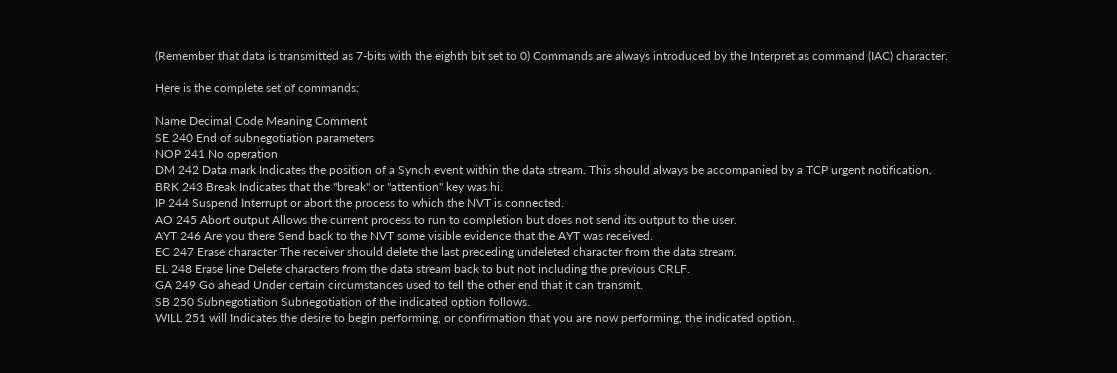(Remember that data is transmitted as 7-bits with the eighth bit set to 0) Commands are always introduced by the Interpret as command (IAC) character.

Here is the complete set of commands:

Name Decimal Code Meaning Comment
SE 240 End of subnegotiation parameters
NOP 241 No operation
DM 242 Data mark Indicates the position of a Synch event within the data stream. This should always be accompanied by a TCP urgent notification.
BRK 243 Break Indicates that the "break" or "attention" key was hi.
IP 244 Suspend Interrupt or abort the process to which the NVT is connected.
AO 245 Abort output Allows the current process to run to completion but does not send its output to the user.
AYT 246 Are you there Send back to the NVT some visible evidence that the AYT was received.
EC 247 Erase character The receiver should delete the last preceding undeleted character from the data stream.
EL 248 Erase line Delete characters from the data stream back to but not including the previous CRLF.
GA 249 Go ahead Under certain circumstances used to tell the other end that it can transmit.
SB 250 Subnegotiation Subnegotiation of the indicated option follows.
WILL 251 will Indicates the desire to begin performing, or confirmation that you are now performing, the indicated option.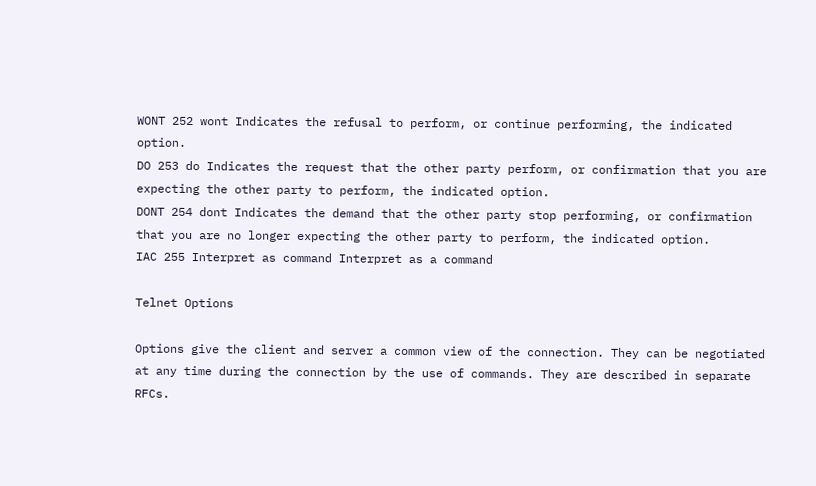WONT 252 wont Indicates the refusal to perform, or continue performing, the indicated option.
DO 253 do Indicates the request that the other party perform, or confirmation that you are expecting the other party to perform, the indicated option.
DONT 254 dont Indicates the demand that the other party stop performing, or confirmation that you are no longer expecting the other party to perform, the indicated option.
IAC 255 Interpret as command Interpret as a command

Telnet Options

Options give the client and server a common view of the connection. They can be negotiated at any time during the connection by the use of commands. They are described in separate RFCs.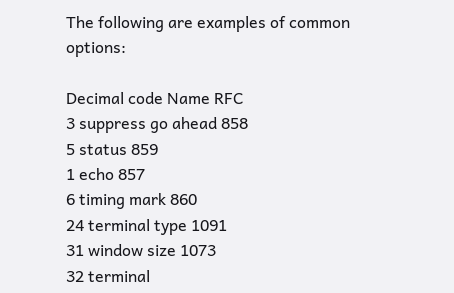The following are examples of common options:

Decimal code Name RFC
3 suppress go ahead 858
5 status 859
1 echo 857
6 timing mark 860
24 terminal type 1091
31 window size 1073
32 terminal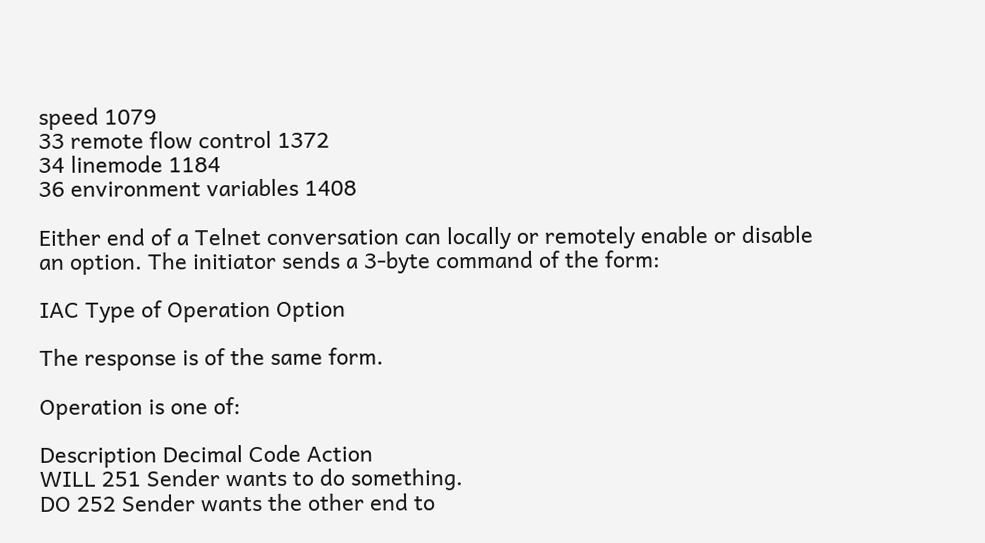speed 1079
33 remote flow control 1372
34 linemode 1184
36 environment variables 1408

Either end of a Telnet conversation can locally or remotely enable or disable an option. The initiator sends a 3-byte command of the form:

IAC Type of Operation Option

The response is of the same form.

Operation is one of:

Description Decimal Code Action
WILL 251 Sender wants to do something.
DO 252 Sender wants the other end to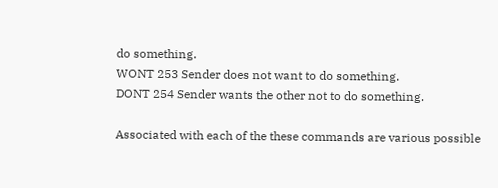do something.
WONT 253 Sender does not want to do something.
DONT 254 Sender wants the other not to do something.

Associated with each of the these commands are various possible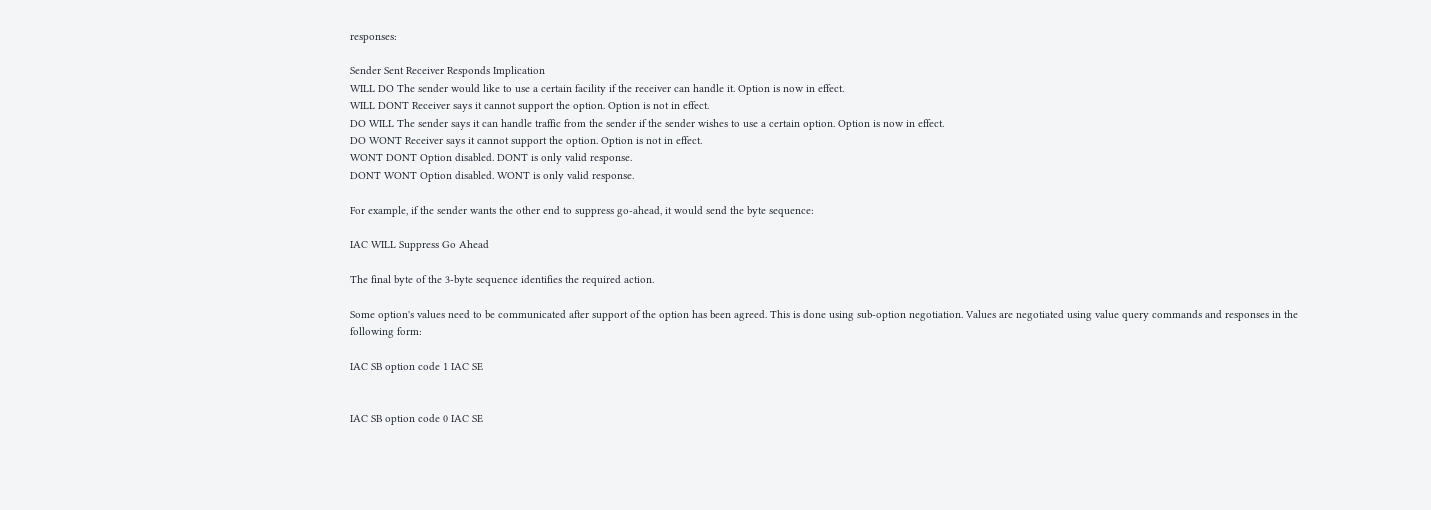responses:

Sender Sent Receiver Responds Implication
WILL DO The sender would like to use a certain facility if the receiver can handle it. Option is now in effect.
WILL DONT Receiver says it cannot support the option. Option is not in effect.
DO WILL The sender says it can handle traffic from the sender if the sender wishes to use a certain option. Option is now in effect.
DO WONT Receiver says it cannot support the option. Option is not in effect.
WONT DONT Option disabled. DONT is only valid response.
DONT WONT Option disabled. WONT is only valid response.

For example, if the sender wants the other end to suppress go-ahead, it would send the byte sequence:

IAC WILL Suppress Go Ahead

The final byte of the 3-byte sequence identifies the required action.

Some option's values need to be communicated after support of the option has been agreed. This is done using sub-option negotiation. Values are negotiated using value query commands and responses in the following form:

IAC SB option code 1 IAC SE


IAC SB option code 0 IAC SE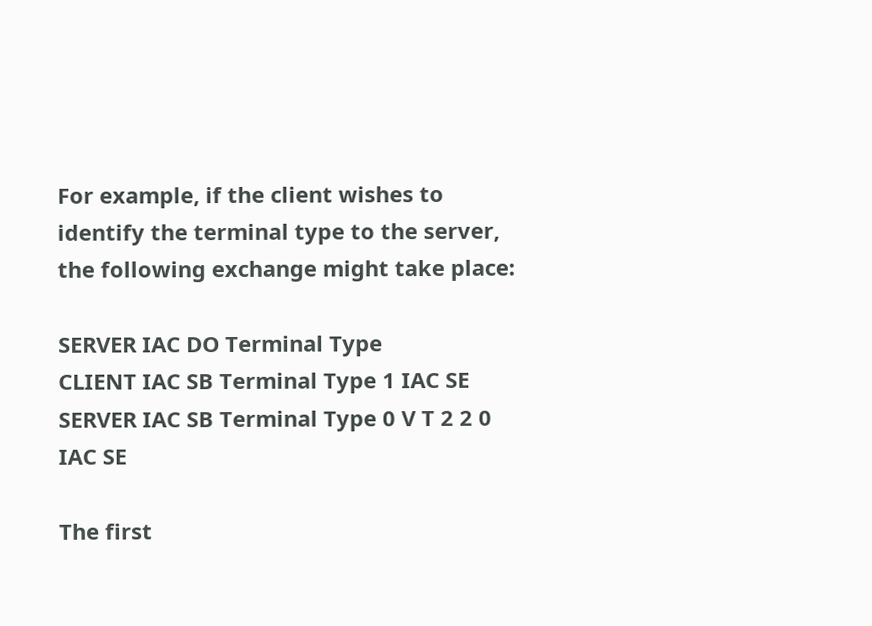For example, if the client wishes to identify the terminal type to the server, the following exchange might take place:

SERVER IAC DO Terminal Type
CLIENT IAC SB Terminal Type 1 IAC SE
SERVER IAC SB Terminal Type 0 V T 2 2 0 IAC SE

The first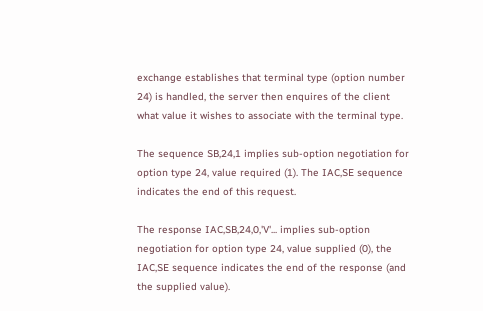exchange establishes that terminal type (option number 24) is handled, the server then enquires of the client what value it wishes to associate with the terminal type.

The sequence SB,24,1 implies sub-option negotiation for option type 24, value required (1). The IAC,SE sequence indicates the end of this request.

The response IAC,SB,24,0,'V'... implies sub-option negotiation for option type 24, value supplied (0), the IAC,SE sequence indicates the end of the response (and the supplied value).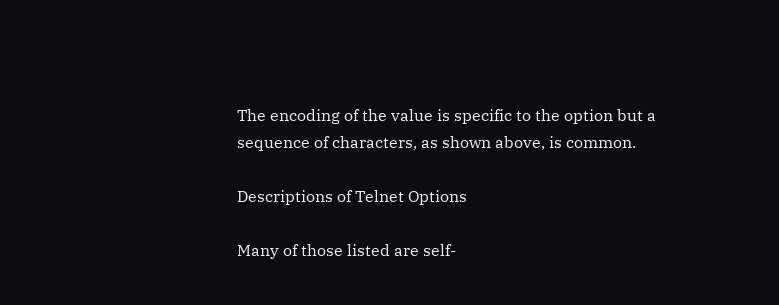The encoding of the value is specific to the option but a sequence of characters, as shown above, is common.

Descriptions of Telnet Options

Many of those listed are self-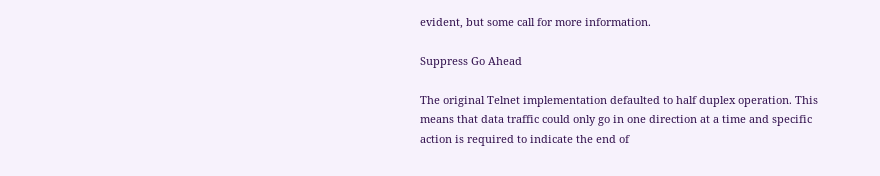evident, but some call for more information.

Suppress Go Ahead

The original Telnet implementation defaulted to half duplex operation. This means that data traffic could only go in one direction at a time and specific action is required to indicate the end of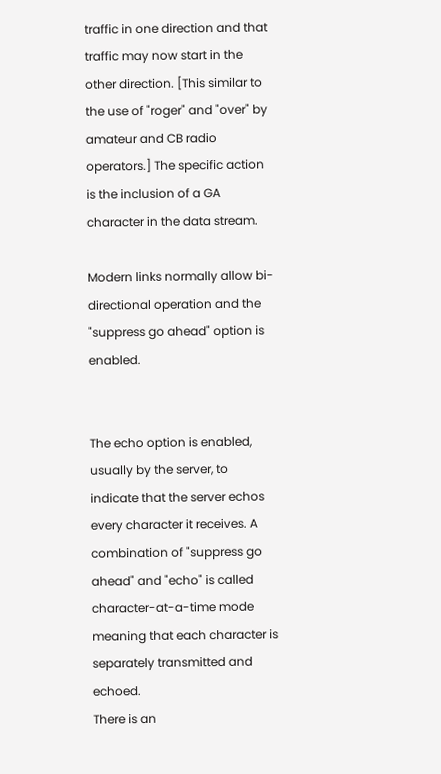traffic in one direction and that traffic may now start in the other direction. [This similar to the use of "roger" and "over" by amateur and CB radio operators.] The specific action is the inclusion of a GA character in the data stream.

Modern links normally allow bi-directional operation and the "suppress go ahead" option is enabled.


The echo option is enabled, usually by the server, to indicate that the server echos every character it receives. A combination of "suppress go ahead" and "echo" is called character-at-a-time mode meaning that each character is separately transmitted and echoed.
There is an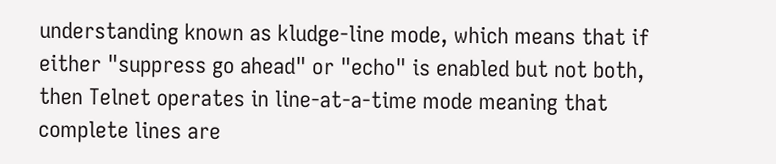understanding known as kludge-line mode, which means that if either "suppress go ahead" or "echo" is enabled but not both, then Telnet operates in line-at-a-time mode meaning that complete lines are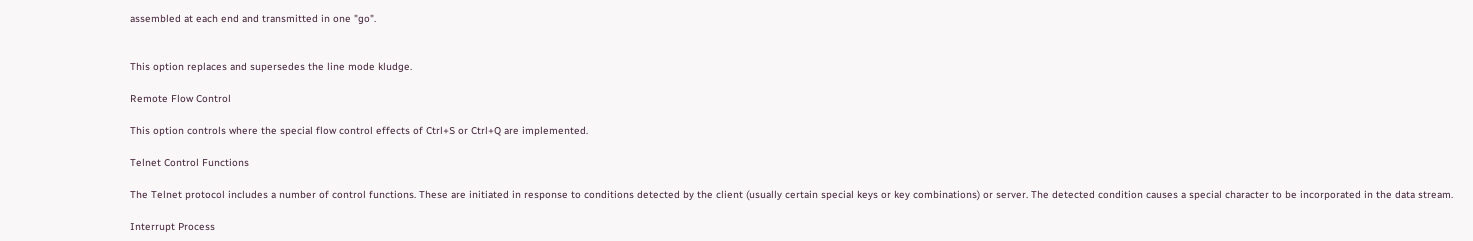assembled at each end and transmitted in one "go".


This option replaces and supersedes the line mode kludge.

Remote Flow Control

This option controls where the special flow control effects of Ctrl+S or Ctrl+Q are implemented.

Telnet Control Functions

The Telnet protocol includes a number of control functions. These are initiated in response to conditions detected by the client (usually certain special keys or key combinations) or server. The detected condition causes a special character to be incorporated in the data stream.

Interrupt Process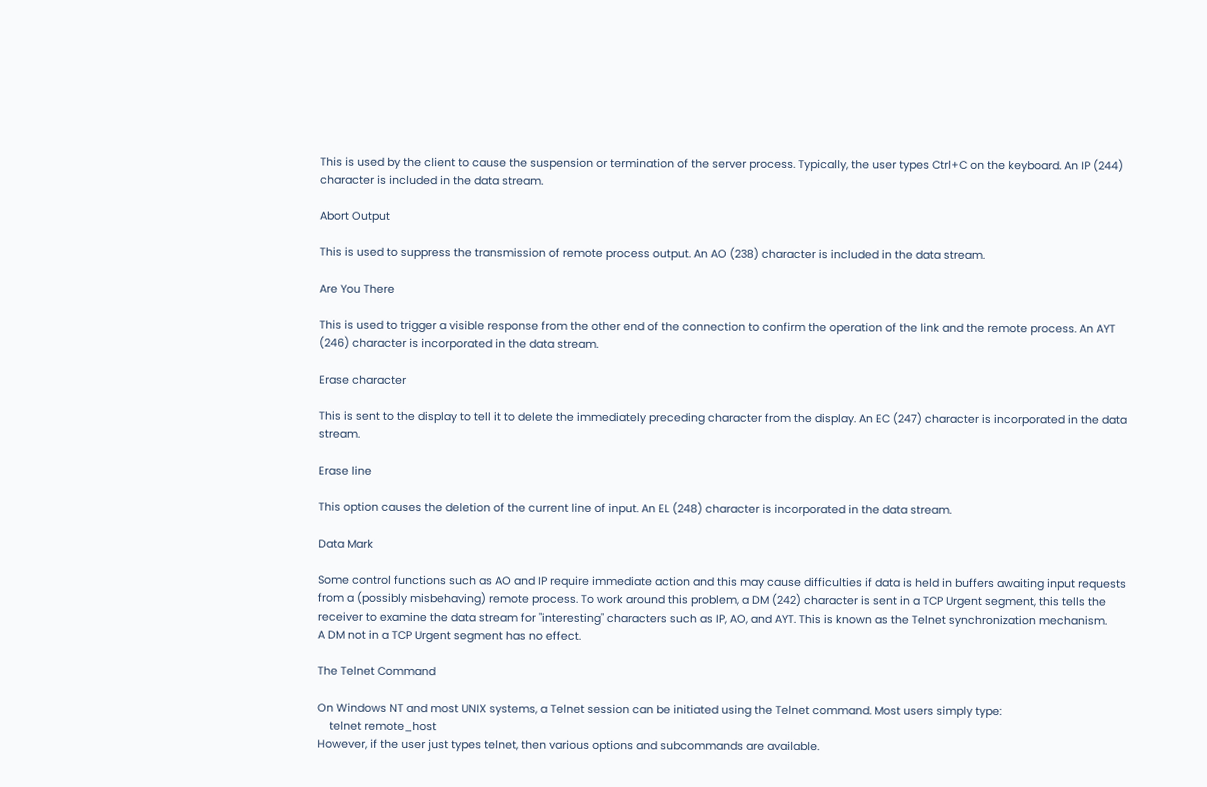This is used by the client to cause the suspension or termination of the server process. Typically, the user types Ctrl+C on the keyboard. An IP (244) character is included in the data stream.

Abort Output

This is used to suppress the transmission of remote process output. An AO (238) character is included in the data stream.

Are You There

This is used to trigger a visible response from the other end of the connection to confirm the operation of the link and the remote process. An AYT (246) character is incorporated in the data stream.

Erase character

This is sent to the display to tell it to delete the immediately preceding character from the display. An EC (247) character is incorporated in the data stream.

Erase line

This option causes the deletion of the current line of input. An EL (248) character is incorporated in the data stream.

Data Mark

Some control functions such as AO and IP require immediate action and this may cause difficulties if data is held in buffers awaiting input requests from a (possibly misbehaving) remote process. To work around this problem, a DM (242) character is sent in a TCP Urgent segment, this tells the receiver to examine the data stream for "interesting" characters such as IP, AO, and AYT. This is known as the Telnet synchronization mechanism.
A DM not in a TCP Urgent segment has no effect.

The Telnet Command

On Windows NT and most UNIX systems, a Telnet session can be initiated using the Telnet command. Most users simply type:
    telnet remote_host
However, if the user just types telnet, then various options and subcommands are available.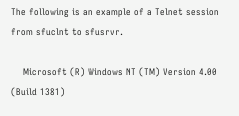The following is an example of a Telnet session from sfuclnt to sfusrvr.

    Microsoft (R) Windows NT (TM) Version 4.00 (Build 1381)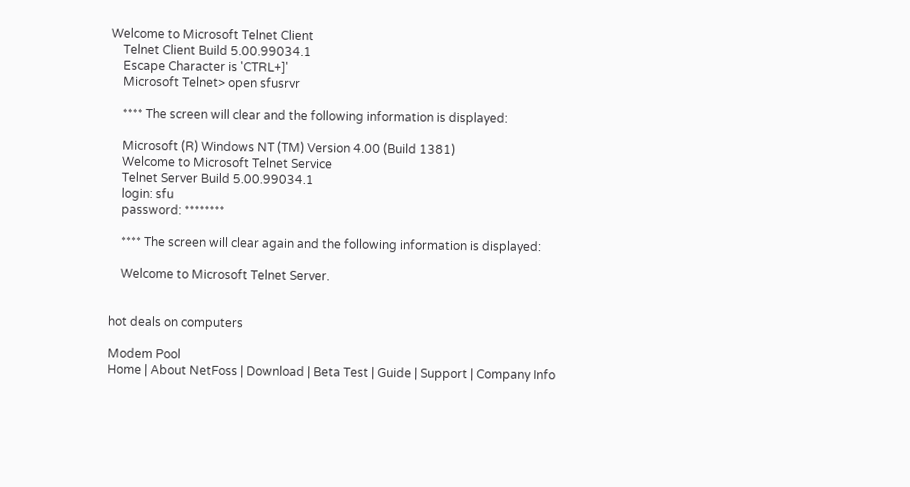Welcome to Microsoft Telnet Client
    Telnet Client Build 5.00.99034.1
    Escape Character is 'CTRL+]'
    Microsoft Telnet> open sfusrvr

    **** The screen will clear and the following information is displayed:

    Microsoft (R) Windows NT (TM) Version 4.00 (Build 1381)
    Welcome to Microsoft Telnet Service
    Telnet Server Build 5.00.99034.1
    login: sfu
    password: ********

    **** The screen will clear again and the following information is displayed:

    Welcome to Microsoft Telnet Server.


hot deals on computers

Modem Pool
Home | About NetFoss | Download | Beta Test | Guide | Support | Company Info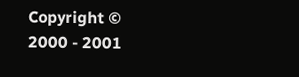Copyright © 2000 - 2001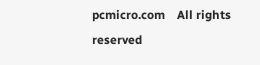pcmicro.com    All rights reserved